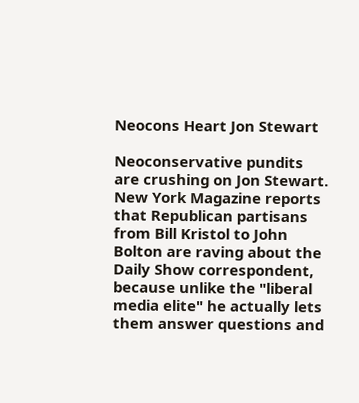Neocons Heart Jon Stewart

Neoconservative pundits are crushing on Jon Stewart. New York Magazine reports that Republican partisans from Bill Kristol to John Bolton are raving about the Daily Show correspondent, because unlike the "liberal media elite" he actually lets them answer questions and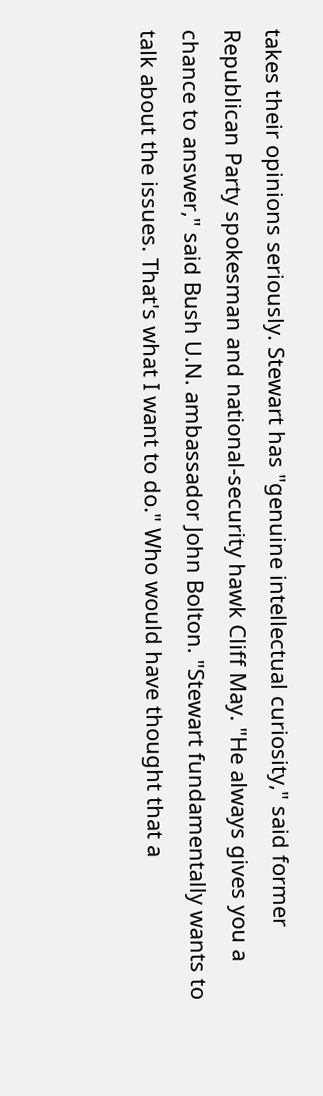takes their opinions seriously. Stewart has "genuine intellectual curiosity," said former Republican Party spokesman and national-security hawk Cliff May. "He always gives you a chance to answer," said Bush U.N. ambassador John Bolton. "Stewart fundamentally wants to talk about the issues. That's what I want to do." Who would have thought that a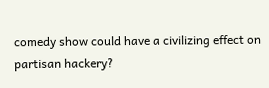comedy show could have a civilizing effect on partisan hackery?